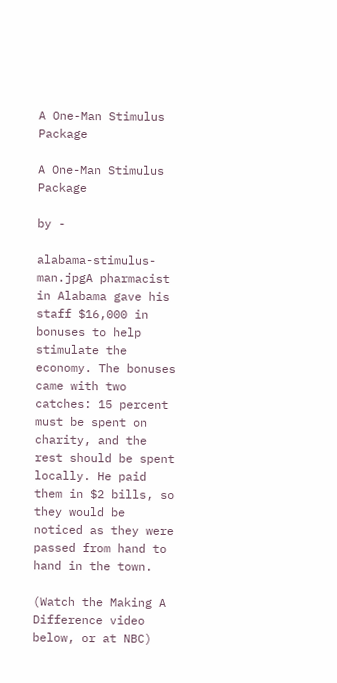A One-Man Stimulus Package

A One-Man Stimulus Package

by -

alabama-stimulus-man.jpgA pharmacist in Alabama gave his staff $16,000 in bonuses to help stimulate the economy. The bonuses came with two catches: 15 percent must be spent on charity, and the rest should be spent locally. He paid them in $2 bills, so they would be noticed as they were passed from hand to hand in the town.

(Watch the Making A Difference video below, or at NBC)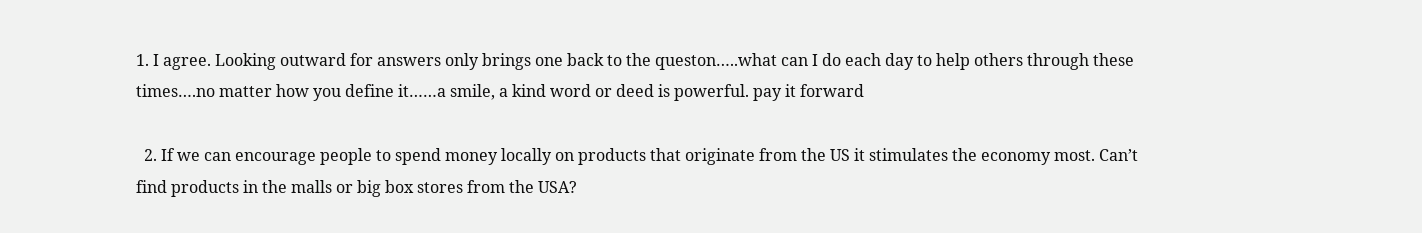1. I agree. Looking outward for answers only brings one back to the queston…..what can I do each day to help others through these times….no matter how you define it……a smile, a kind word or deed is powerful. pay it forward

  2. If we can encourage people to spend money locally on products that originate from the US it stimulates the economy most. Can’t find products in the malls or big box stores from the USA?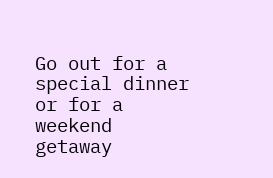Go out for a special dinner or for a weekend getaway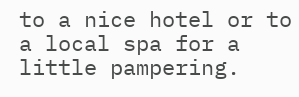to a nice hotel or to a local spa for a little pampering.